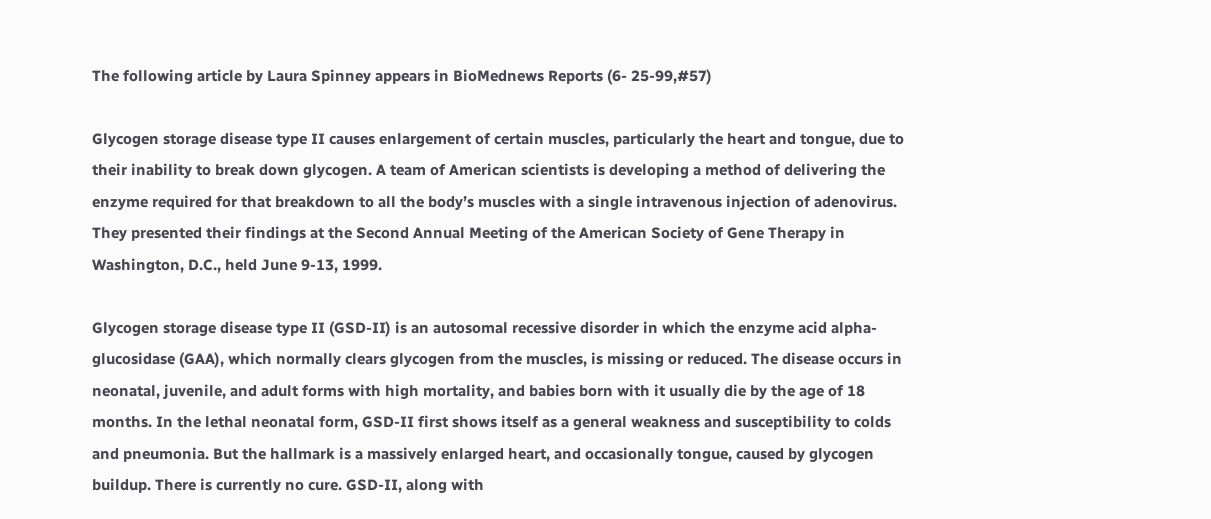The following article by Laura Spinney appears in BioMednews Reports (6- 25-99,#57)

Glycogen storage disease type II causes enlargement of certain muscles, particularly the heart and tongue, due to their inability to break down glycogen. A team of American scientists is developing a method of delivering the enzyme required for that breakdown to all the body’s muscles with a single intravenous injection of adenovirus. They presented their findings at the Second Annual Meeting of the American Society of Gene Therapy in Washington, D.C., held June 9-13, 1999.

Glycogen storage disease type II (GSD-II) is an autosomal recessive disorder in which the enzyme acid alpha-glucosidase (GAA), which normally clears glycogen from the muscles, is missing or reduced. The disease occurs in neonatal, juvenile, and adult forms with high mortality, and babies born with it usually die by the age of 18 months. In the lethal neonatal form, GSD-II first shows itself as a general weakness and susceptibility to colds and pneumonia. But the hallmark is a massively enlarged heart, and occasionally tongue, caused by glycogen buildup. There is currently no cure. GSD-II, along with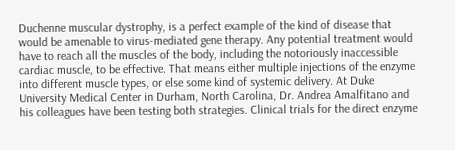Duchenne muscular dystrophy, is a perfect example of the kind of disease that would be amenable to virus-mediated gene therapy. Any potential treatment would have to reach all the muscles of the body, including the notoriously inaccessible cardiac muscle, to be effective. That means either multiple injections of the enzyme into different muscle types, or else some kind of systemic delivery. At Duke University Medical Center in Durham, North Carolina, Dr. Andrea Amalfitano and his colleagues have been testing both strategies. Clinical trials for the direct enzyme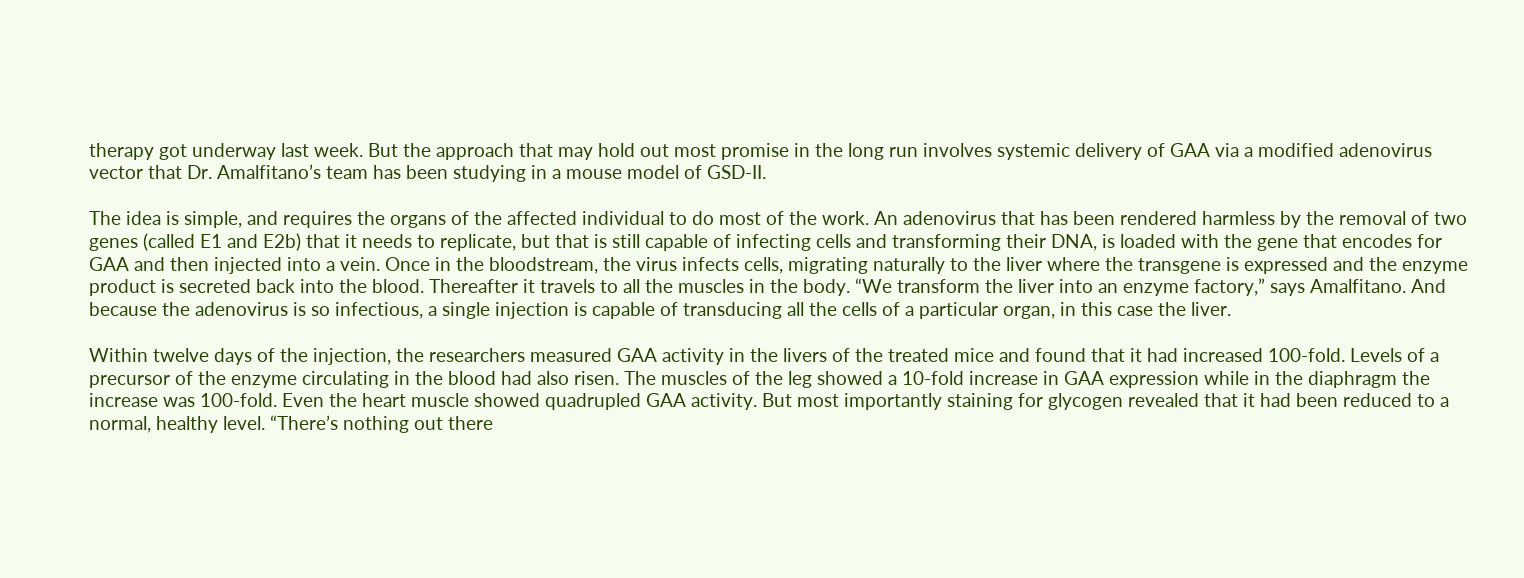therapy got underway last week. But the approach that may hold out most promise in the long run involves systemic delivery of GAA via a modified adenovirus vector that Dr. Amalfitano’s team has been studying in a mouse model of GSD-II.

The idea is simple, and requires the organs of the affected individual to do most of the work. An adenovirus that has been rendered harmless by the removal of two genes (called E1 and E2b) that it needs to replicate, but that is still capable of infecting cells and transforming their DNA, is loaded with the gene that encodes for GAA and then injected into a vein. Once in the bloodstream, the virus infects cells, migrating naturally to the liver where the transgene is expressed and the enzyme product is secreted back into the blood. Thereafter it travels to all the muscles in the body. “We transform the liver into an enzyme factory,” says Amalfitano. And because the adenovirus is so infectious, a single injection is capable of transducing all the cells of a particular organ, in this case the liver.

Within twelve days of the injection, the researchers measured GAA activity in the livers of the treated mice and found that it had increased 100-fold. Levels of a precursor of the enzyme circulating in the blood had also risen. The muscles of the leg showed a 10-fold increase in GAA expression while in the diaphragm the increase was 100-fold. Even the heart muscle showed quadrupled GAA activity. But most importantly staining for glycogen revealed that it had been reduced to a normal, healthy level. “There’s nothing out there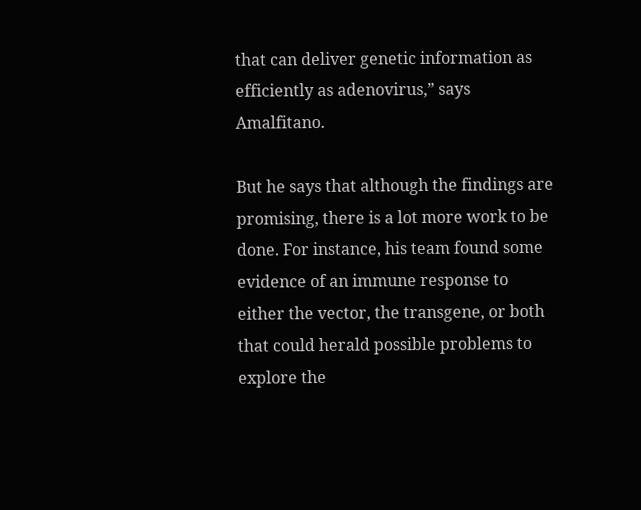that can deliver genetic information as efficiently as adenovirus,” says Amalfitano.

But he says that although the findings are promising, there is a lot more work to be done. For instance, his team found some evidence of an immune response to either the vector, the transgene, or both that could herald possible problems to explore the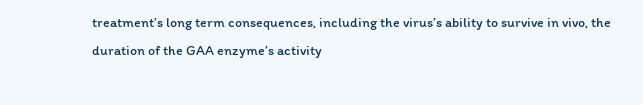treatment’s long term consequences, including the virus’s ability to survive in vivo, the duration of the GAA enzyme’s activity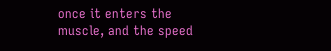once it enters the muscle, and the speed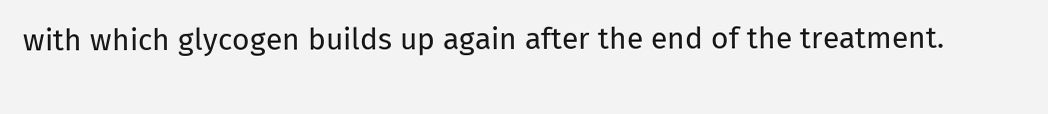with which glycogen builds up again after the end of the treatment.